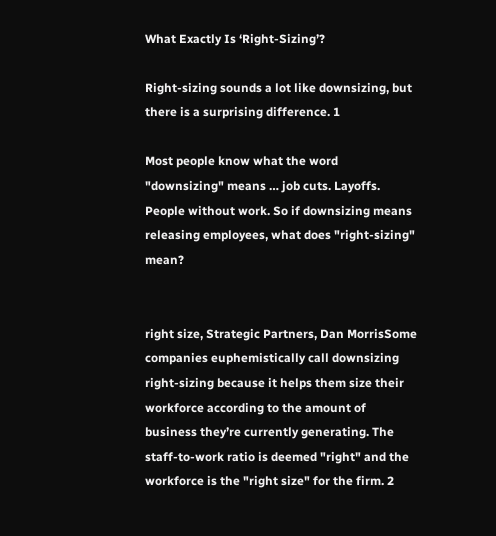What Exactly Is ‘Right-Sizing’?

Right-sizing sounds a lot like downsizing, but there is a surprising difference. 1

Most people know what the word "downsizing" means … job cuts. Layoffs. People without work. So if downsizing means releasing employees, what does "right-sizing" mean?


right size, Strategic Partners, Dan MorrisSome companies euphemistically call downsizing right-sizing because it helps them size their workforce according to the amount of business they’re currently generating. The staff-to-work ratio is deemed "right" and the workforce is the "right size" for the firm. 2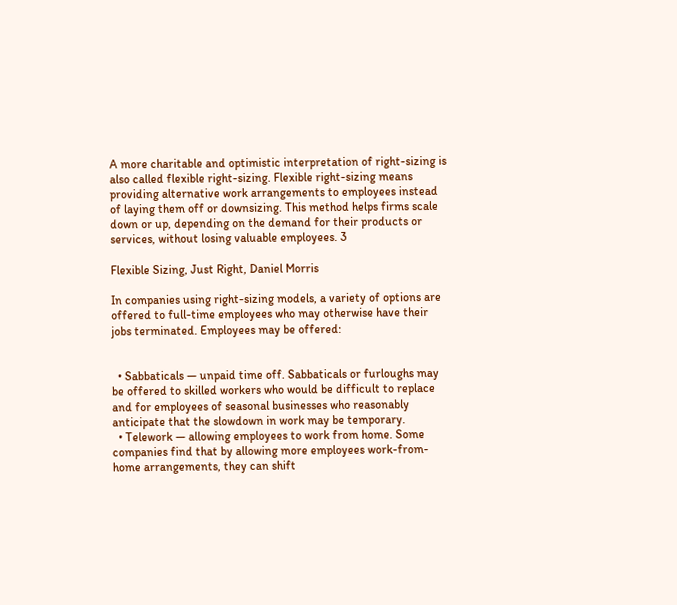A more charitable and optimistic interpretation of right-sizing is also called flexible right-sizing. Flexible right-sizing means providing alternative work arrangements to employees instead of laying them off or downsizing. This method helps firms scale down or up, depending on the demand for their products or services, without losing valuable employees. 3

Flexible Sizing, Just Right, Daniel Morris

In companies using right-sizing models, a variety of options are offered to full-time employees who may otherwise have their jobs terminated. Employees may be offered:


  • Sabbaticals — unpaid time off. Sabbaticals or furloughs may be offered to skilled workers who would be difficult to replace and for employees of seasonal businesses who reasonably anticipate that the slowdown in work may be temporary.
  • Telework — allowing employees to work from home. Some companies find that by allowing more employees work-from-home arrangements, they can shift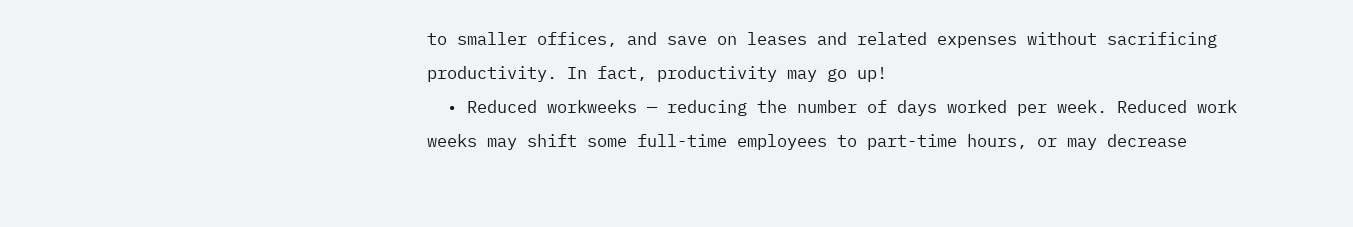to smaller offices, and save on leases and related expenses without sacrificing productivity. In fact, productivity may go up!
  • Reduced workweeks — reducing the number of days worked per week. Reduced work weeks may shift some full-time employees to part-time hours, or may decrease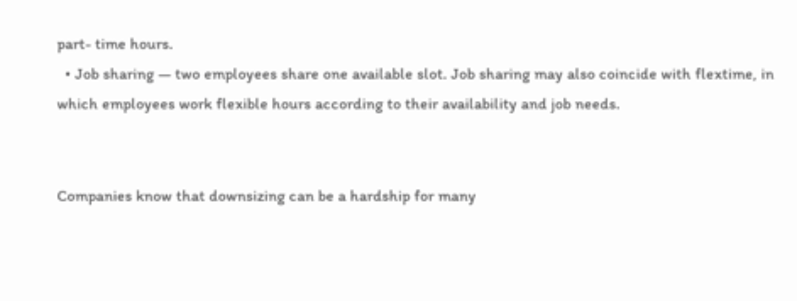part- time hours.
  • Job sharing — two employees share one available slot. Job sharing may also coincide with flextime, in which employees work flexible hours according to their availability and job needs.


Companies know that downsizing can be a hardship for many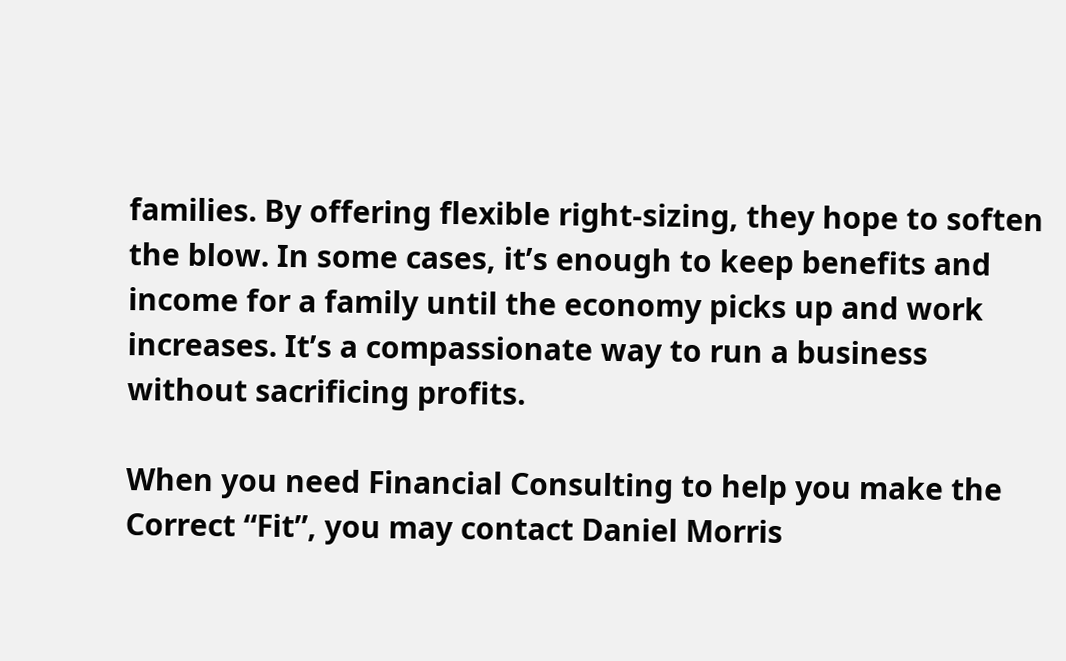families. By offering flexible right-sizing, they hope to soften the blow. In some cases, it’s enough to keep benefits and income for a family until the economy picks up and work increases. It’s a compassionate way to run a business without sacrificing profits.

When you need Financial Consulting to help you make the Correct “Fit”, you may contact Daniel Morris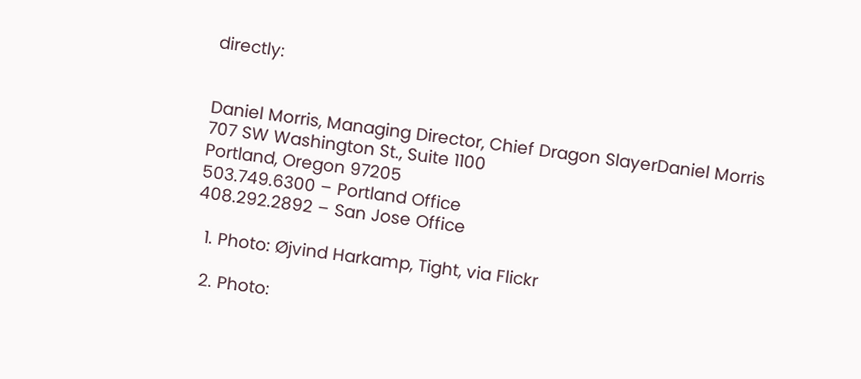directly:


Daniel Morris, Managing Director, Chief Dragon SlayerDaniel Morris
707 SW Washington St., Suite 1100
Portland, Oregon 97205
503.749.6300 – Portland Office
408.292.2892 – San Jose Office

  1. Photo: Øjvind Harkamp, Tight, via Flickr

  2. Photo: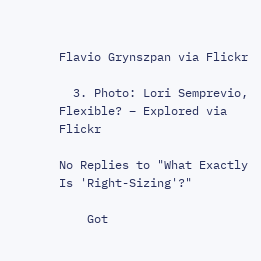Flavio Grynszpan via Flickr

  3. Photo: Lori Semprevio, Flexible? – Explored via Flickr

No Replies to "What Exactly Is 'Right-Sizing'?"

    Got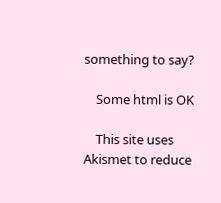something to say?

    Some html is OK

    This site uses Akismet to reduce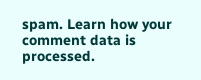spam. Learn how your comment data is processed.